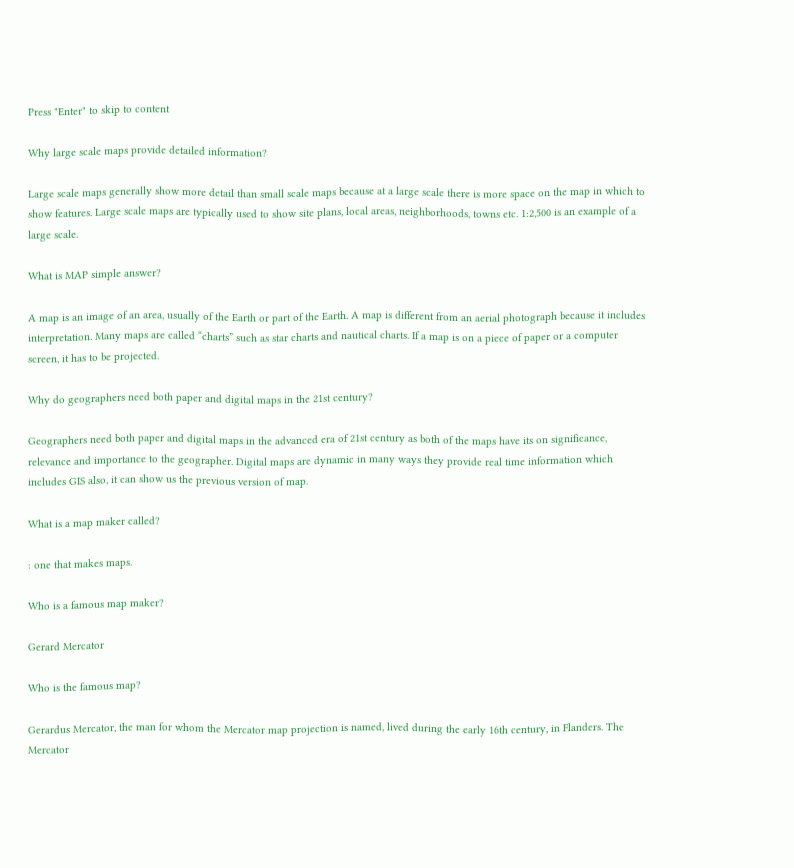Press "Enter" to skip to content

Why large scale maps provide detailed information?

Large scale maps generally show more detail than small scale maps because at a large scale there is more space on the map in which to show features. Large scale maps are typically used to show site plans, local areas, neighborhoods, towns etc. 1:2,500 is an example of a large scale.

What is MAP simple answer?

A map is an image of an area, usually of the Earth or part of the Earth. A map is different from an aerial photograph because it includes interpretation. Many maps are called “charts” such as star charts and nautical charts. If a map is on a piece of paper or a computer screen, it has to be projected.

Why do geographers need both paper and digital maps in the 21st century?

Geographers need both paper and digital maps in the advanced era of 21st century as both of the maps have its on significance, relevance and importance to the geographer. Digital maps are dynamic in many ways they provide real time information which includes GIS also, it can show us the previous version of map.

What is a map maker called?

: one that makes maps.

Who is a famous map maker?

Gerard Mercator

Who is the famous map?

Gerardus Mercator, the man for whom the Mercator map projection is named, lived during the early 16th century, in Flanders. The Mercator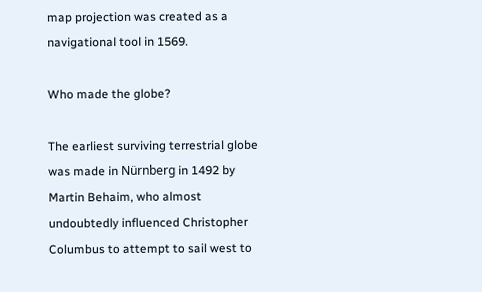map projection was created as a navigational tool in 1569.

Who made the globe?

The earliest surviving terrestrial globe was made in Nürnberg in 1492 by Martin Behaim, who almost undoubtedly influenced Christopher Columbus to attempt to sail west to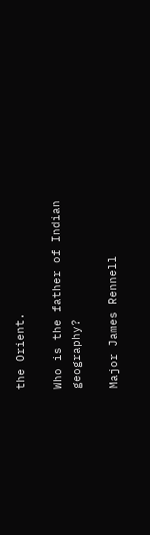the Orient.

Who is the father of Indian geography?

Major James Rennell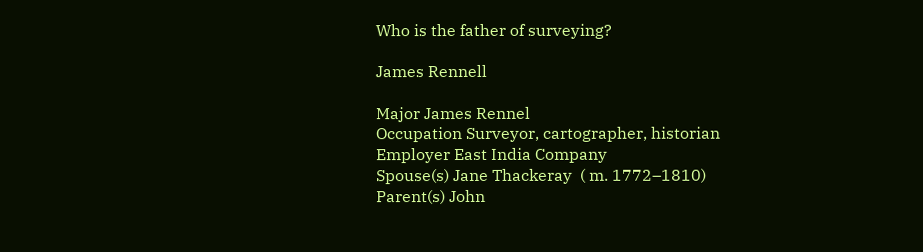Who is the father of surveying?

James Rennell

Major James Rennel
Occupation Surveyor, cartographer, historian
Employer East India Company
Spouse(s) Jane Thackeray  ( m. 1772–1810)
Parent(s) John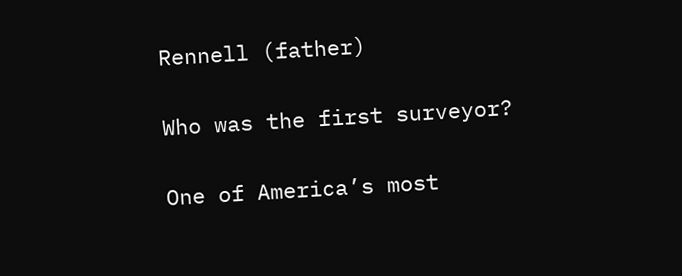Rennell (father)

Who was the first surveyor?

One of America’s most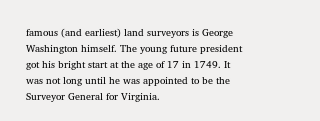famous (and earliest) land surveyors is George Washington himself. The young future president got his bright start at the age of 17 in 1749. It was not long until he was appointed to be the Surveyor General for Virginia.